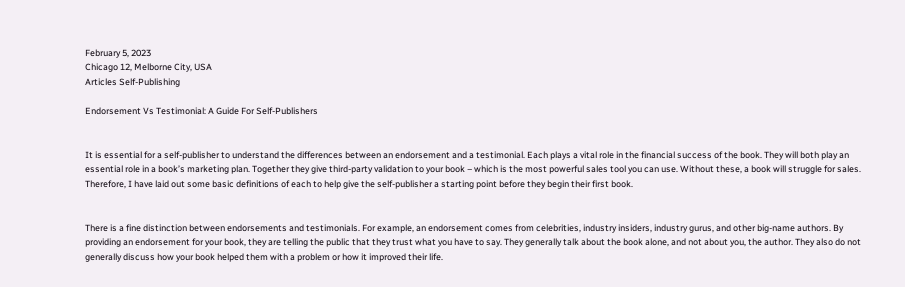February 5, 2023
Chicago 12, Melborne City, USA
Articles Self-Publishing

Endorsement Vs Testimonial: A Guide For Self-Publishers


It is essential for a self-publisher to understand the differences between an endorsement and a testimonial. Each plays a vital role in the financial success of the book. They will both play an essential role in a book’s marketing plan. Together they give third-party validation to your book – which is the most powerful sales tool you can use. Without these, a book will struggle for sales. Therefore, I have laid out some basic definitions of each to help give the self-publisher a starting point before they begin their first book.


There is a fine distinction between endorsements and testimonials. For example, an endorsement comes from celebrities, industry insiders, industry gurus, and other big-name authors. By providing an endorsement for your book, they are telling the public that they trust what you have to say. They generally talk about the book alone, and not about you, the author. They also do not generally discuss how your book helped them with a problem or how it improved their life.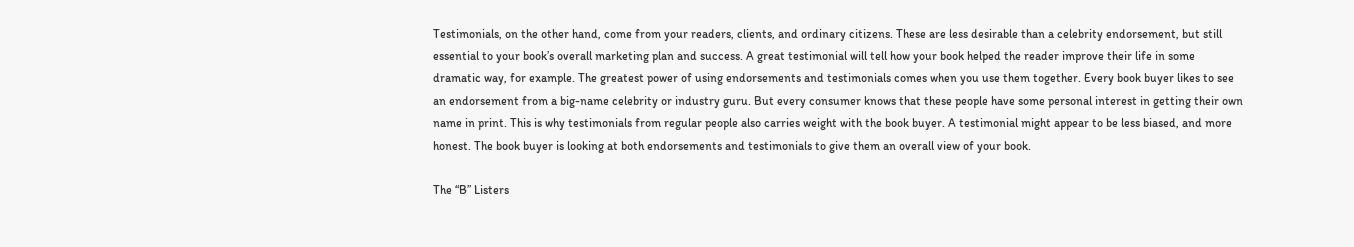Testimonials, on the other hand, come from your readers, clients, and ordinary citizens. These are less desirable than a celebrity endorsement, but still essential to your book’s overall marketing plan and success. A great testimonial will tell how your book helped the reader improve their life in some dramatic way, for example. The greatest power of using endorsements and testimonials comes when you use them together. Every book buyer likes to see an endorsement from a big-name celebrity or industry guru. But every consumer knows that these people have some personal interest in getting their own name in print. This is why testimonials from regular people also carries weight with the book buyer. A testimonial might appear to be less biased, and more honest. The book buyer is looking at both endorsements and testimonials to give them an overall view of your book.

The “B” Listers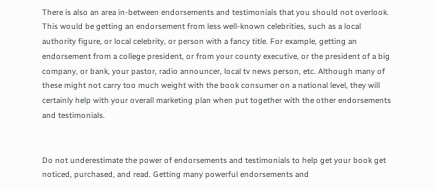There is also an area in-between endorsements and testimonials that you should not overlook. This would be getting an endorsement from less well-known celebrities, such as a local authority figure, or local celebrity, or person with a fancy title. For example, getting an endorsement from a college president, or from your county executive, or the president of a big company, or bank, your pastor, radio announcer, local tv news person, etc. Although many of these might not carry too much weight with the book consumer on a national level, they will certainly help with your overall marketing plan when put together with the other endorsements and testimonials.


Do not underestimate the power of endorsements and testimonials to help get your book get noticed, purchased, and read. Getting many powerful endorsements and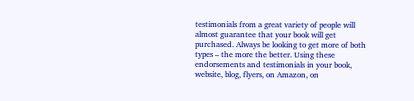testimonials from a great variety of people will almost guarantee that your book will get purchased. Always be looking to get more of both types – the more the better. Using these endorsements and testimonials in your book, website, blog, flyers, on Amazon, on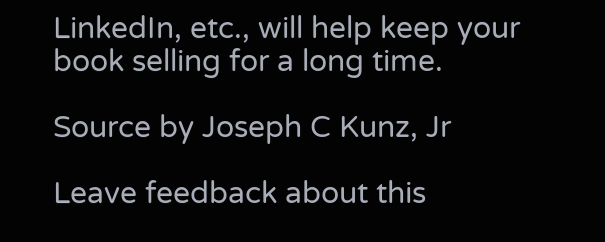LinkedIn, etc., will help keep your book selling for a long time.

Source by Joseph C Kunz, Jr

Leave feedback about this